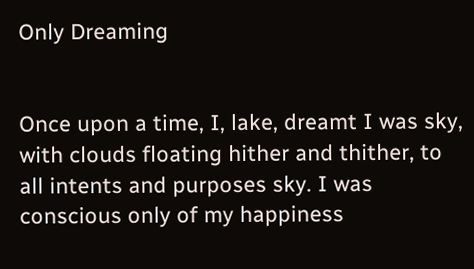Only Dreaming


Once upon a time, I, lake, dreamt I was sky, with clouds floating hither and thither, to all intents and purposes sky. I was conscious only of my happiness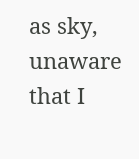as sky, unaware that I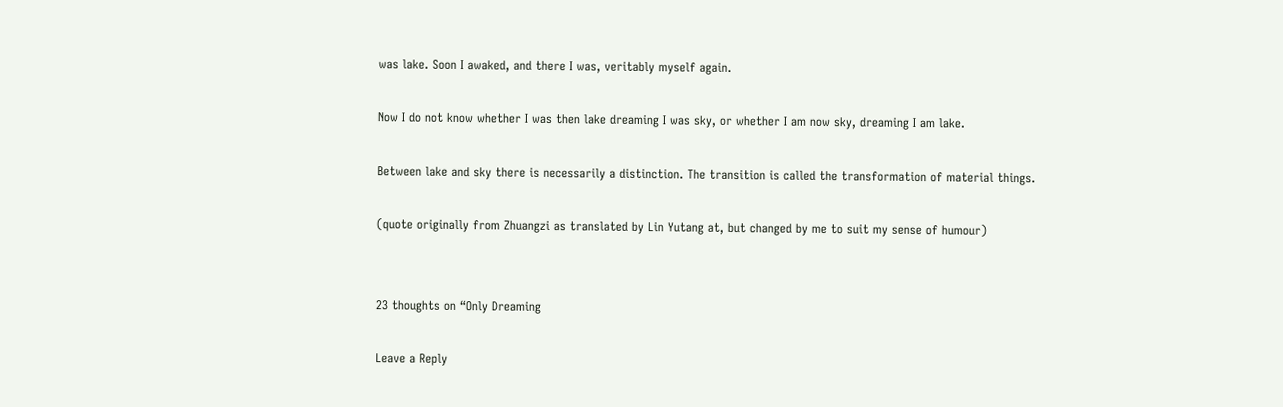was lake. Soon I awaked, and there I was, veritably myself again.

Now I do not know whether I was then lake dreaming I was sky, or whether I am now sky, dreaming I am lake.

Between lake and sky there is necessarily a distinction. The transition is called the transformation of material things.

(quote originally from Zhuangzi as translated by Lin Yutang at, but changed by me to suit my sense of humour)


23 thoughts on “Only Dreaming

Leave a Reply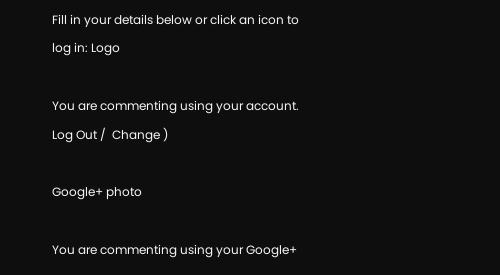Fill in your details below or click an icon to log in: Logo

You are commenting using your account. Log Out /  Change )

Google+ photo

You are commenting using your Google+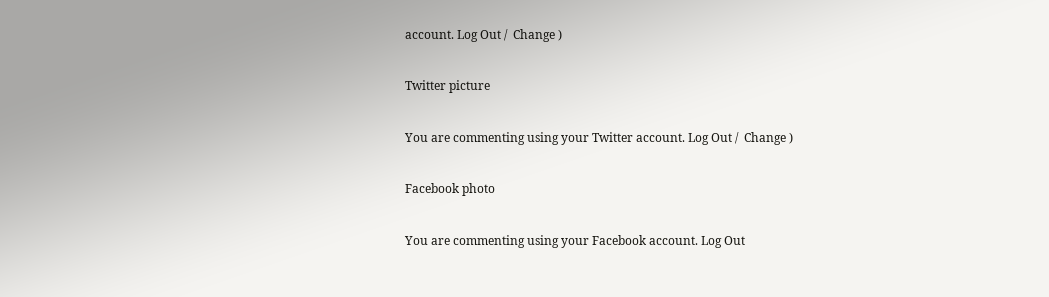account. Log Out /  Change )

Twitter picture

You are commenting using your Twitter account. Log Out /  Change )

Facebook photo

You are commenting using your Facebook account. Log Out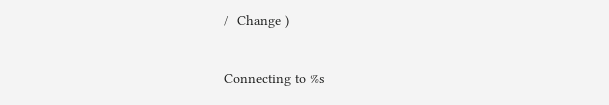/  Change )


Connecting to %s